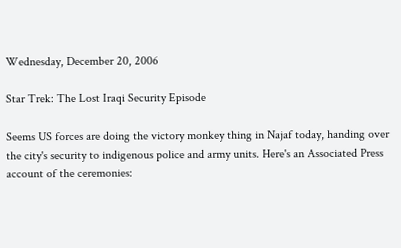Wednesday, December 20, 2006

Star Trek: The Lost Iraqi Security Episode

Seems US forces are doing the victory monkey thing in Najaf today, handing over the city's security to indigenous police and army units. Here's an Associated Press account of the ceremonies: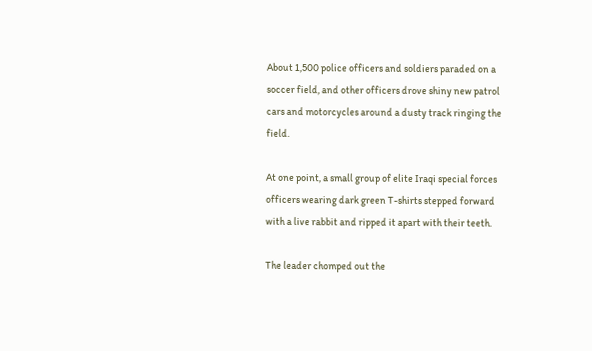About 1,500 police officers and soldiers paraded on a soccer field, and other officers drove shiny new patrol cars and motorcycles around a dusty track ringing the field.

At one point, a small group of elite Iraqi special forces officers wearing dark green T-shirts stepped forward with a live rabbit and ripped it apart with their teeth.

The leader chomped out the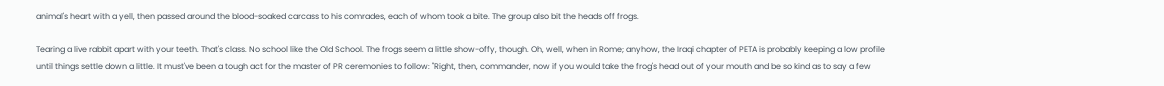animal's heart with a yell, then passed around the blood-soaked carcass to his comrades, each of whom took a bite. The group also bit the heads off frogs.

Tearing a live rabbit apart with your teeth. That's class. No school like the Old School. The frogs seem a little show-offy, though. Oh, well, when in Rome; anyhow, the Iraqi chapter of PETA is probably keeping a low profile until things settle down a little. It must've been a tough act for the master of PR ceremonies to follow: "Right, then, commander, now if you would take the frog's head out of your mouth and be so kind as to say a few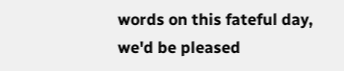words on this fateful day, we'd be pleased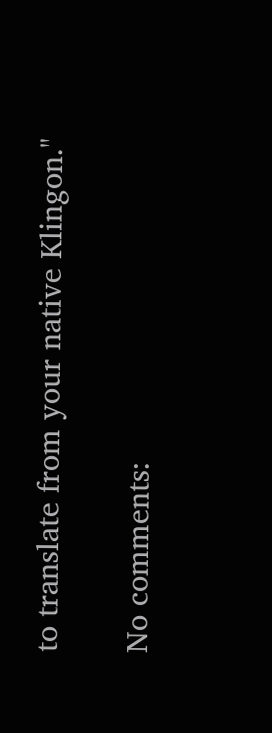to translate from your native Klingon."

No comments: